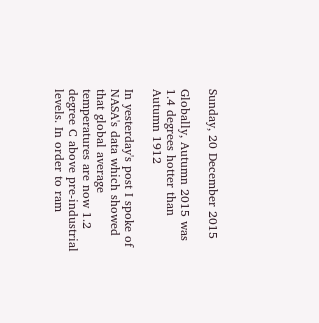Sunday, 20 December 2015

Globally, Autumn 2015 was 1.4 degrees hotter than Autumn 1912

In yesterday's post I spoke of NASA's data which showed that global average temperatures are now 1.2 degree C above pre-industrial levels. In order to ram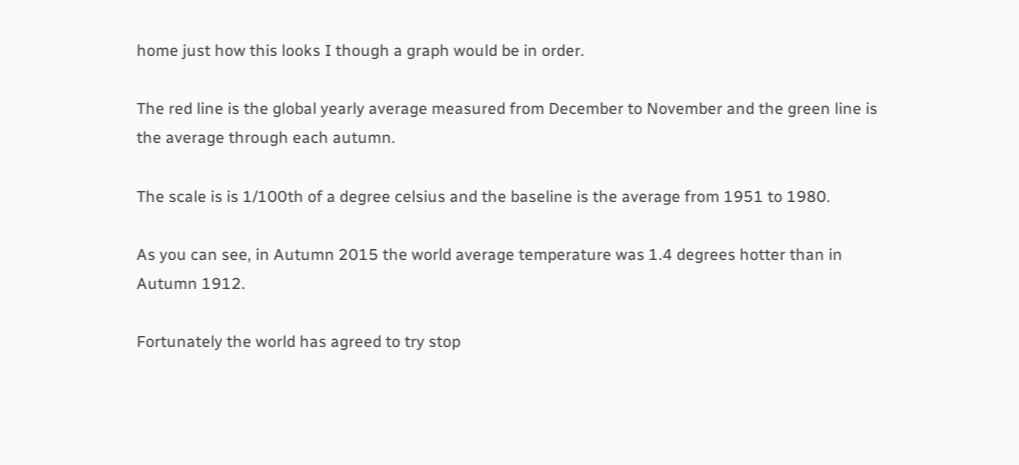home just how this looks I though a graph would be in order.

The red line is the global yearly average measured from December to November and the green line is the average through each autumn.

The scale is is 1/100th of a degree celsius and the baseline is the average from 1951 to 1980.

As you can see, in Autumn 2015 the world average temperature was 1.4 degrees hotter than in Autumn 1912.

Fortunately the world has agreed to try stop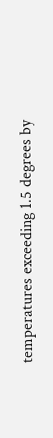temperatures exceeding 1.5 degrees by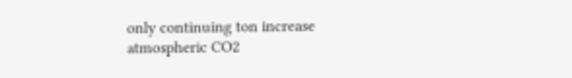only continuing ton increase atmospheric CO2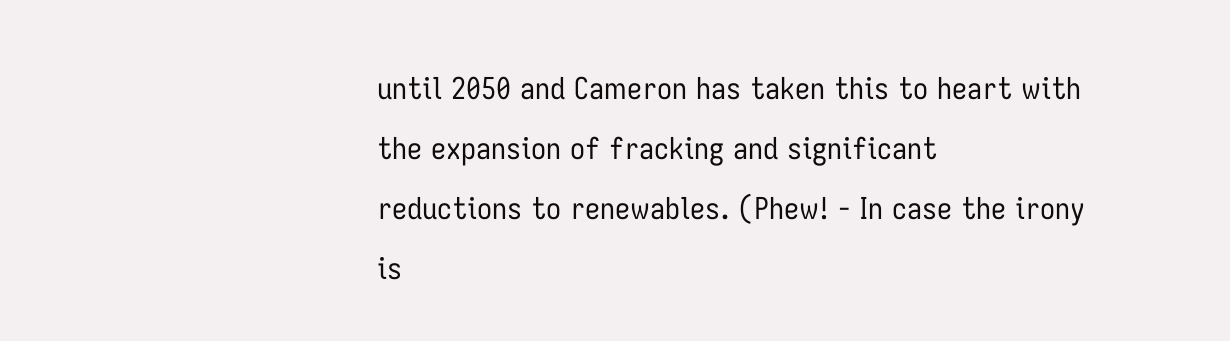until 2050 and Cameron has taken this to heart with the expansion of fracking and significant reductions to renewables. (Phew! - In case the irony is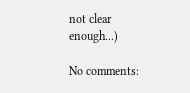not clear enough...)

No comments: